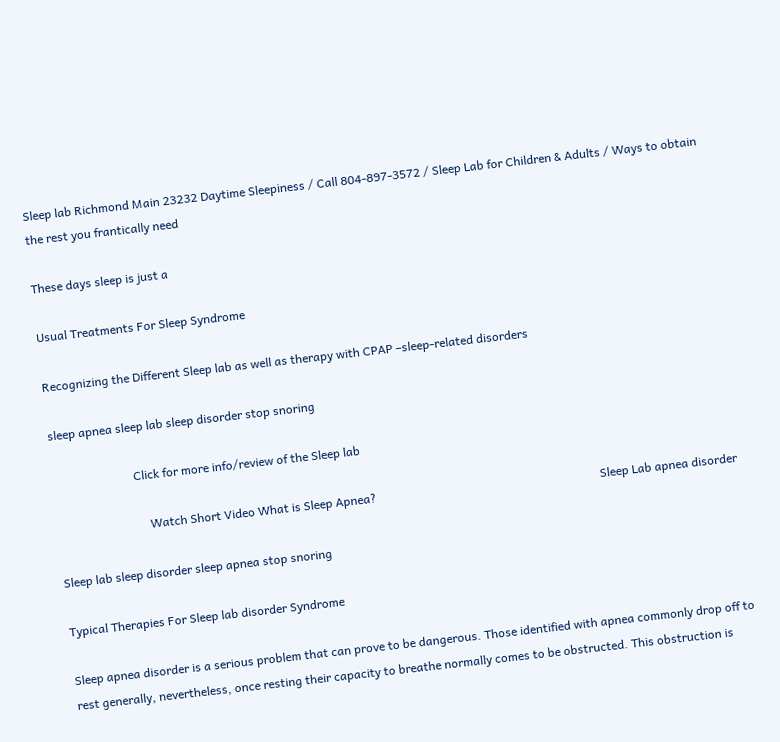Sleep lab Richmond Main 23232 Daytime Sleepiness / Call 804-897-3572 / Sleep Lab for Children & Adults / Ways to obtain the rest you frantically need

These days sleep is just a

Usual Treatments For Sleep Syndrome

Recognizing the Different Sleep lab as well as therapy with CPAP –sleep-related disorders

sleep apnea sleep lab sleep disorder stop snoring

                           Click for more info/review of the Sleep lab

                               Watch Short Video What is Sleep Apnea?                                                                           Sleep Lab apnea disorder

Sleep lab sleep disorder sleep apnea stop snoring

Typical Therapies For Sleep lab disorder Syndrome

Sleep apnea disorder is a serious problem that can prove to be dangerous. Those identified with apnea commonly drop off to rest generally, nevertheless, once resting their capacity to breathe normally comes to be obstructed. This obstruction is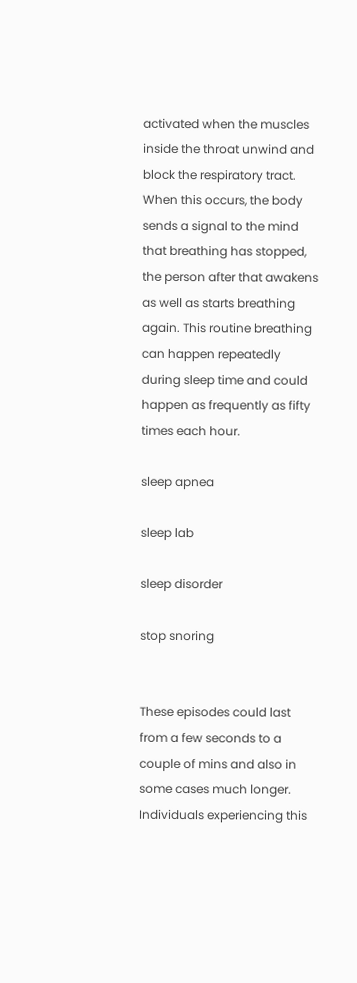activated when the muscles inside the throat unwind and block the respiratory tract. When this occurs, the body sends a signal to the mind that breathing has stopped, the person after that awakens as well as starts breathing again. This routine breathing can happen repeatedly during sleep time and could happen as frequently as fifty times each hour.

sleep apnea

sleep lab

sleep disorder

stop snoring


These episodes could last from a few seconds to a couple of mins and also in some cases much longer. Individuals experiencing this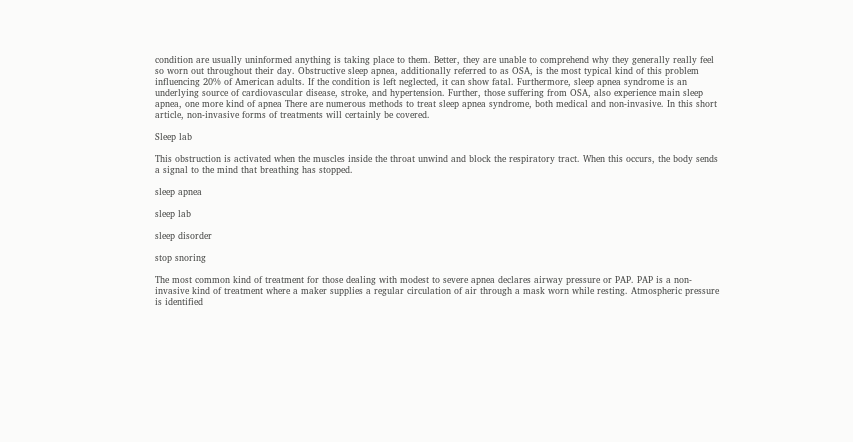condition are usually uninformed anything is taking place to them. Better, they are unable to comprehend why they generally really feel so worn out throughout their day. Obstructive sleep apnea, additionally referred to as OSA, is the most typical kind of this problem influencing 20% of American adults. If the condition is left neglected, it can show fatal. Furthermore, sleep apnea syndrome is an underlying source of cardiovascular disease, stroke, and hypertension. Further, those suffering from OSA, also experience main sleep apnea, one more kind of apnea There are numerous methods to treat sleep apnea syndrome, both medical and non-invasive. In this short article, non-invasive forms of treatments will certainly be covered.

Sleep lab

This obstruction is activated when the muscles inside the throat unwind and block the respiratory tract. When this occurs, the body sends a signal to the mind that breathing has stopped.

sleep apnea

sleep lab

sleep disorder

stop snoring

The most common kind of treatment for those dealing with modest to severe apnea declares airway pressure or PAP. PAP is a non-invasive kind of treatment where a maker supplies a regular circulation of air through a mask worn while resting. Atmospheric pressure is identified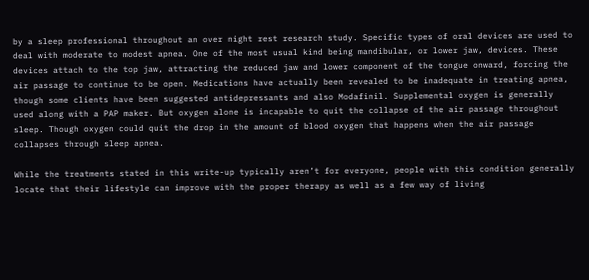by a sleep professional throughout an over night rest research study. Specific types of oral devices are used to deal with moderate to modest apnea. One of the most usual kind being mandibular, or lower jaw, devices. These devices attach to the top jaw, attracting the reduced jaw and lower component of the tongue onward, forcing the air passage to continue to be open. Medications have actually been revealed to be inadequate in treating apnea, though some clients have been suggested antidepressants and also Modafinil. Supplemental oxygen is generally used along with a PAP maker. But oxygen alone is incapable to quit the collapse of the air passage throughout sleep. Though oxygen could quit the drop in the amount of blood oxygen that happens when the air passage collapses through sleep apnea.

While the treatments stated in this write-up typically aren’t for everyone, people with this condition generally locate that their lifestyle can improve with the proper therapy as well as a few way of living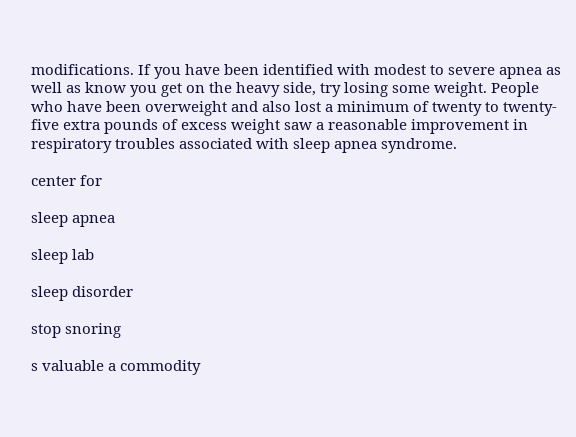modifications. If you have been identified with modest to severe apnea as well as know you get on the heavy side, try losing some weight. People who have been overweight and also lost a minimum of twenty to twenty-five extra pounds of excess weight saw a reasonable improvement in respiratory troubles associated with sleep apnea syndrome.

center for

sleep apnea

sleep lab

sleep disorder

stop snoring

s valuable a commodity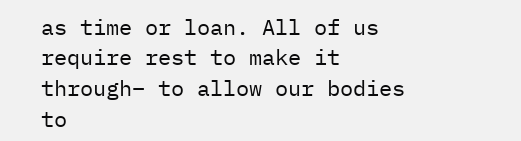as time or loan. All of us require rest to make it through– to allow our bodies to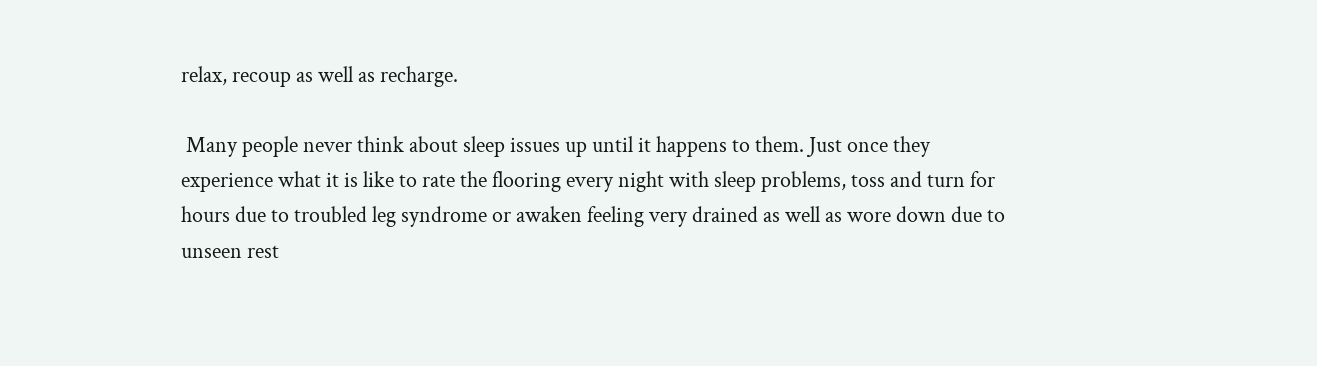relax, recoup as well as recharge.

 Many people never think about sleep issues up until it happens to them. Just once they experience what it is like to rate the flooring every night with sleep problems, toss and turn for hours due to troubled leg syndrome or awaken feeling very drained as well as wore down due to unseen rest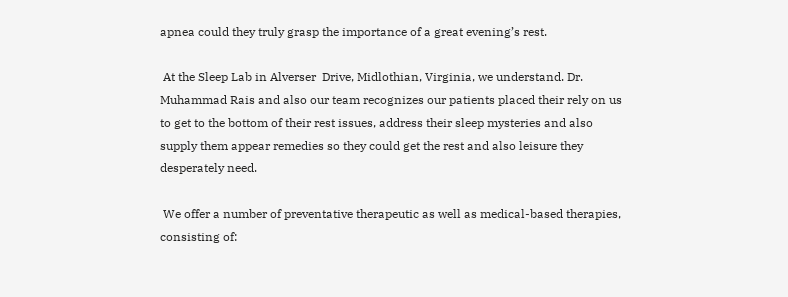apnea could they truly grasp the importance of a great evening’s rest.

 At the Sleep Lab in Alverser  Drive, Midlothian, Virginia, we understand. Dr. Muhammad Rais and also our team recognizes our patients placed their rely on us to get to the bottom of their rest issues, address their sleep mysteries and also supply them appear remedies so they could get the rest and also leisure they desperately need.

 We offer a number of preventative therapeutic as well as medical-based therapies, consisting of: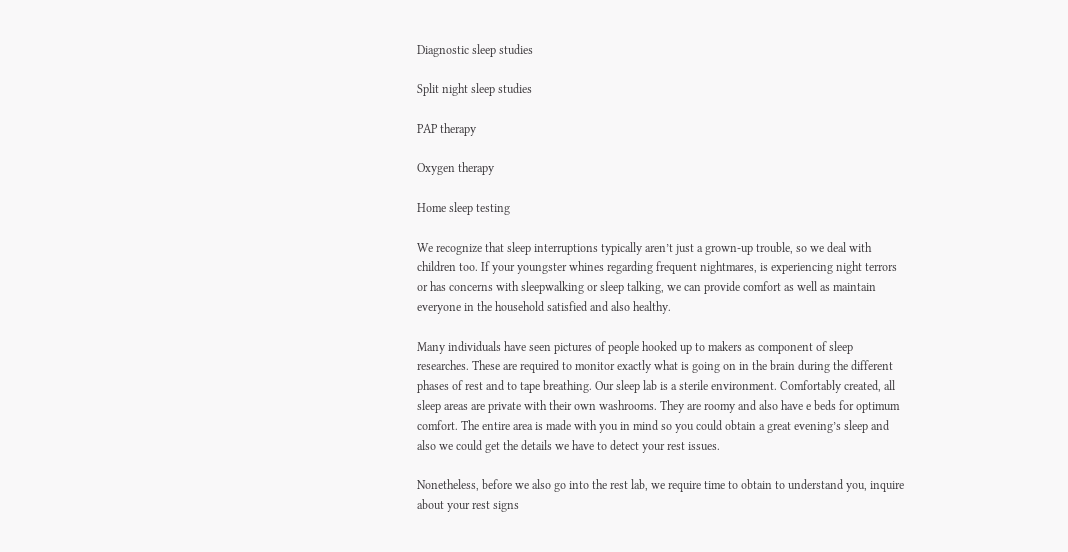Diagnostic sleep studies

Split night sleep studies

PAP therapy

Oxygen therapy

Home sleep testing

We recognize that sleep interruptions typically aren’t just a grown-up trouble, so we deal with children too. If your youngster whines regarding frequent nightmares, is experiencing night terrors or has concerns with sleepwalking or sleep talking, we can provide comfort as well as maintain everyone in the household satisfied and also healthy.

Many individuals have seen pictures of people hooked up to makers as component of sleep researches. These are required to monitor exactly what is going on in the brain during the different phases of rest and to tape breathing. Our sleep lab is a sterile environment. Comfortably created, all sleep areas are private with their own washrooms. They are roomy and also have e beds for optimum comfort. The entire area is made with you in mind so you could obtain a great evening’s sleep and also we could get the details we have to detect your rest issues.

Nonetheless, before we also go into the rest lab, we require time to obtain to understand you, inquire about your rest signs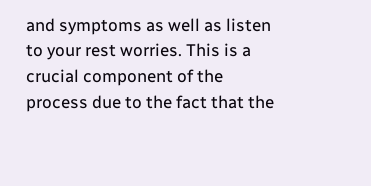and symptoms as well as listen to your rest worries. This is a crucial component of the process due to the fact that the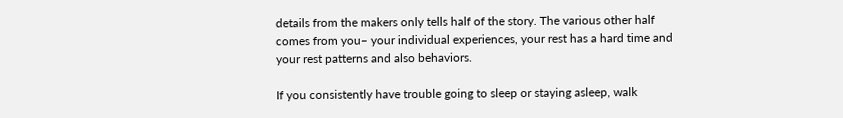details from the makers only tells half of the story. The various other half comes from you– your individual experiences, your rest has a hard time and your rest patterns and also behaviors.

If you consistently have trouble going to sleep or staying asleep, walk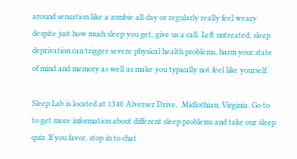around sensation like a zombie all day or regularly really feel weary despite just how much sleep you get, give us a call. Left untreated, sleep deprivation can trigger severe physical health problems, harm your state of mind and memory as well as make you typically not feel like yourself.

Sleep Lab is located at 1340 Alverser Drive,  Midlothian, Virginia. Go to to get more information about different sleep problems and take our sleep quiz. If you favor, stop in to chat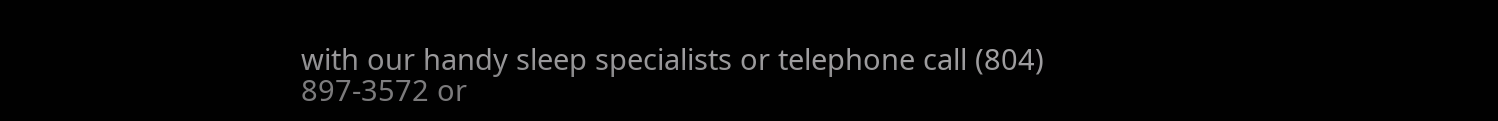with our handy sleep specialists or telephone call (804) 897-3572 or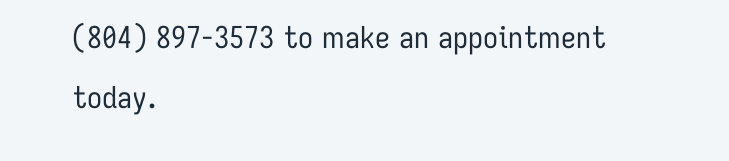(804) 897-3573 to make an appointment today.